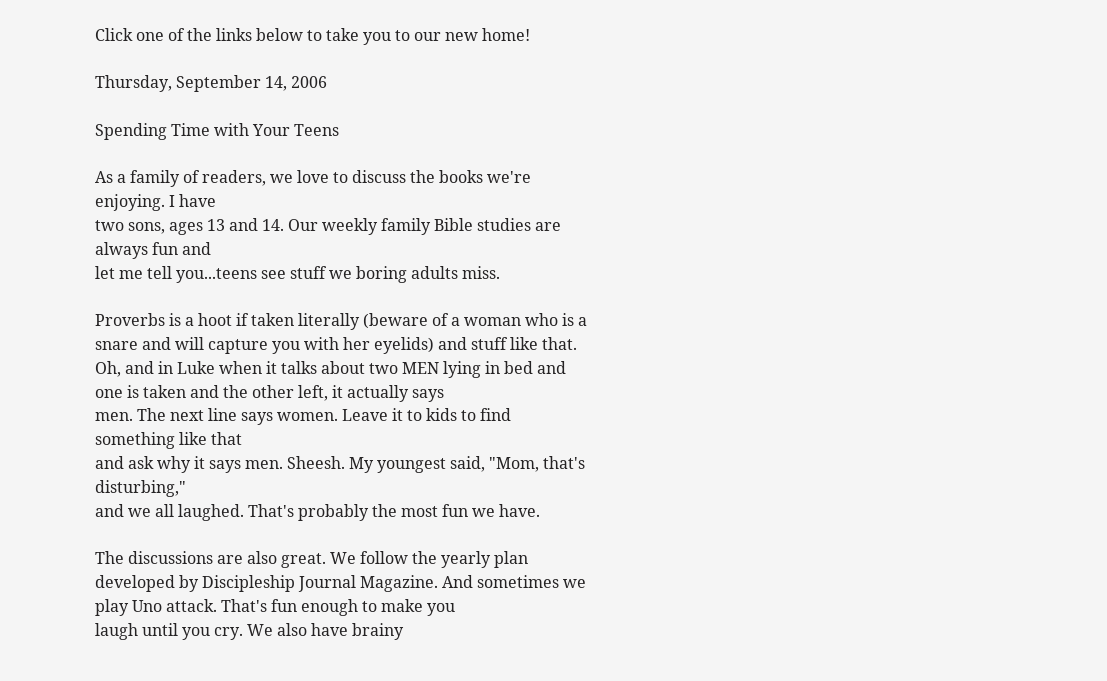Click one of the links below to take you to our new home!

Thursday, September 14, 2006

Spending Time with Your Teens

As a family of readers, we love to discuss the books we're enjoying. I have
two sons, ages 13 and 14. Our weekly family Bible studies are always fun and
let me tell you...teens see stuff we boring adults miss.

Proverbs is a hoot if taken literally (beware of a woman who is a snare and will capture you with her eyelids) and stuff like that. Oh, and in Luke when it talks about two MEN lying in bed and one is taken and the other left, it actually says
men. The next line says women. Leave it to kids to find something like that
and ask why it says men. Sheesh. My youngest said, "Mom, that's disturbing,"
and we all laughed. That's probably the most fun we have.

The discussions are also great. We follow the yearly plan developed by Discipleship Journal Magazine. And sometimes we play Uno attack. That's fun enough to make you
laugh until you cry. We also have brainy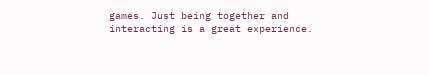games. Just being together and
interacting is a great experience.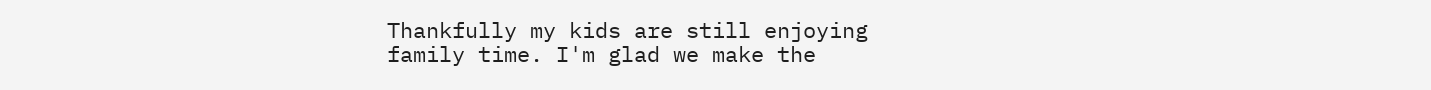Thankfully my kids are still enjoying
family time. I'm glad we make the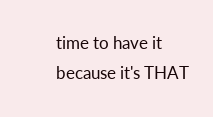time to have it because it's THAT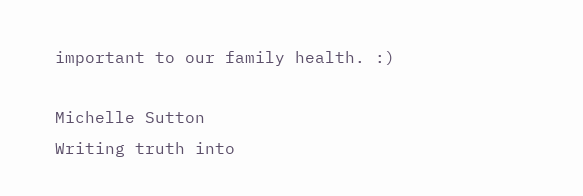important to our family health. :)

Michelle Sutton
Writing truth into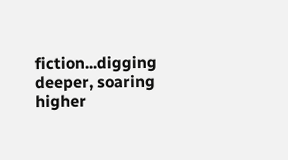fiction...digging deeper, soaring higher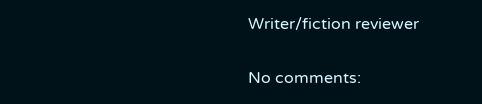Writer/fiction reviewer

No comments: